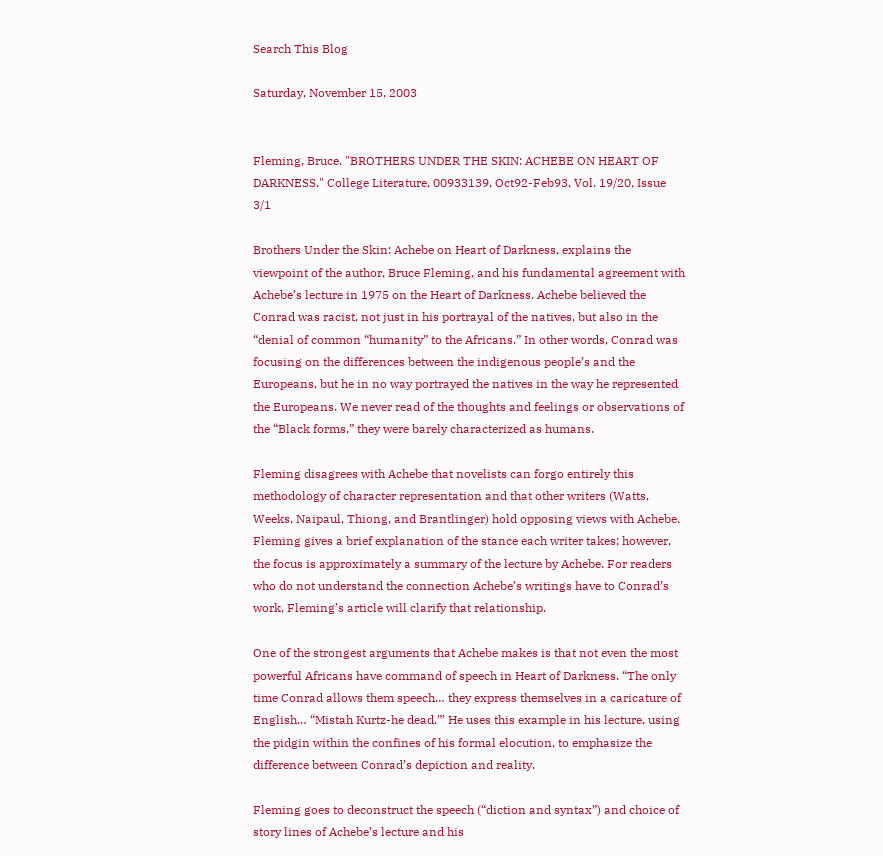Search This Blog

Saturday, November 15, 2003


Fleming, Bruce. "BROTHERS UNDER THE SKIN: ACHEBE ON HEART OF DARKNESS." College Literature, 00933139, Oct92-Feb93, Vol. 19/20, Issue 3/1

Brothers Under the Skin: Achebe on Heart of Darkness, explains the viewpoint of the author, Bruce Fleming, and his fundamental agreement with Achebe’s lecture in 1975 on the Heart of Darkness. Achebe believed the Conrad was racist, not just in his portrayal of the natives, but also in the “denial of common “humanity” to the Africans.” In other words, Conrad was focusing on the differences between the indigenous people’s and the Europeans, but he in no way portrayed the natives in the way he represented the Europeans. We never read of the thoughts and feelings or observations of the “Black forms,” they were barely characterized as humans.

Fleming disagrees with Achebe that novelists can forgo entirely this methodology of character representation and that other writers (Watts, Weeks, Naipaul, Thiong, and Brantlinger) hold opposing views with Achebe. Fleming gives a brief explanation of the stance each writer takes; however, the focus is approximately a summary of the lecture by Achebe. For readers who do not understand the connection Achebe’s writings have to Conrad’s work, Fleming’s article will clarify that relationship.

One of the strongest arguments that Achebe makes is that not even the most powerful Africans have command of speech in Heart of Darkness. “The only time Conrad allows them speech… they express themselves in a caricature of English… “Mistah Kurtz-he dead.”’ He uses this example in his lecture, using the pidgin within the confines of his formal elocution, to emphasize the difference between Conrad’s depiction and reality.

Fleming goes to deconstruct the speech (“diction and syntax”) and choice of story lines of Achebe’s lecture and his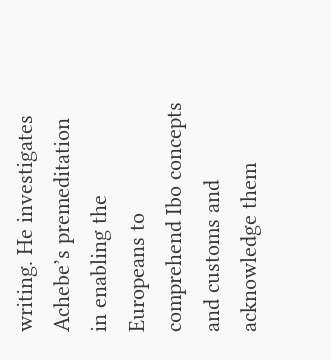writing. He investigates Achebe’s premeditation in enabling the Europeans to comprehend Ibo concepts and customs and acknowledge them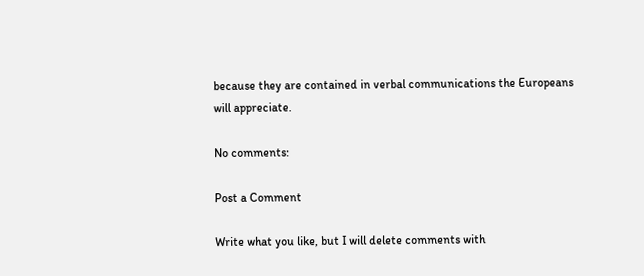because they are contained in verbal communications the Europeans will appreciate.

No comments:

Post a Comment

Write what you like, but I will delete comments with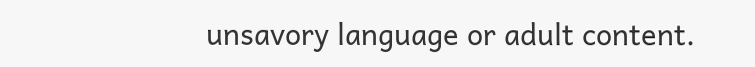unsavory language or adult content.